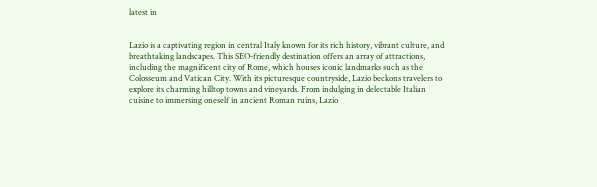latest in


Lazio is a captivating region in central Italy known for its rich history, vibrant culture, and breathtaking landscapes. This SEO-friendly destination offers an array of attractions, including the magnificent city of Rome, which houses iconic landmarks such as the Colosseum and Vatican City. With its picturesque countryside, Lazio beckons travelers to explore its charming hilltop towns and vineyards. From indulging in delectable Italian cuisine to immersing oneself in ancient Roman ruins, Lazio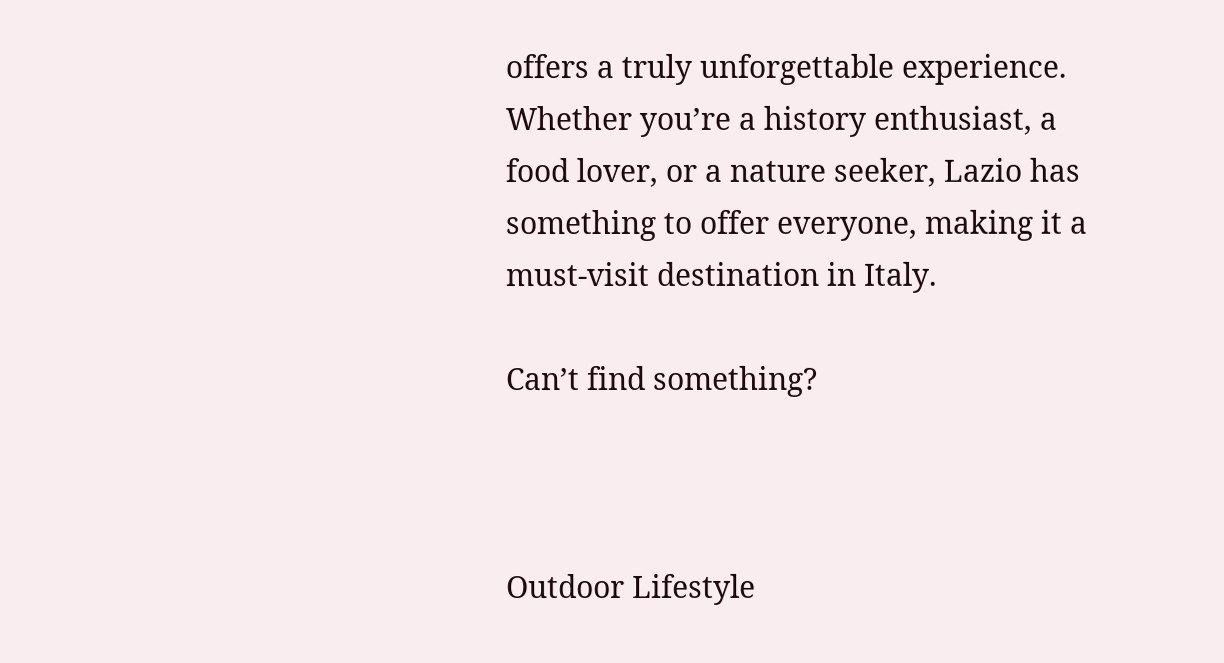offers a truly unforgettable experience. Whether you’re a history enthusiast, a food lover, or a nature seeker, Lazio has something to offer everyone, making it a must-visit destination in Italy.

Can’t find something?



Outdoor Lifestyle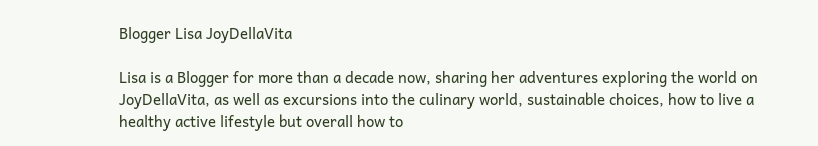Blogger Lisa JoyDellaVita

Lisa is a Blogger for more than a decade now, sharing her adventures exploring the world on JoyDellaVita, as well as excursions into the culinary world, sustainable choices, how to live a healthy active lifestyle but overall how to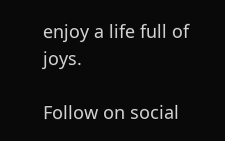enjoy a life full of joys.

Follow on social